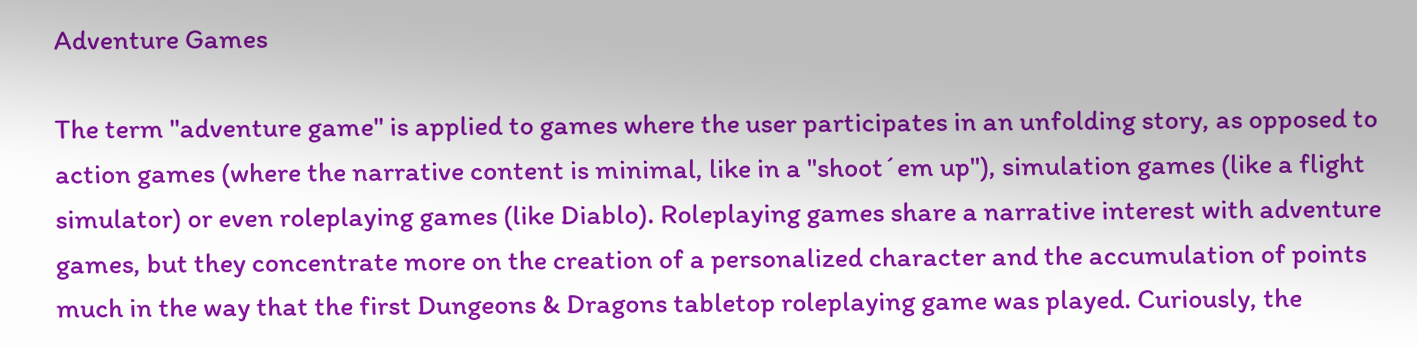Adventure Games

The term "adventure game" is applied to games where the user participates in an unfolding story, as opposed to action games (where the narrative content is minimal, like in a "shoot´em up"), simulation games (like a flight simulator) or even roleplaying games (like Diablo). Roleplaying games share a narrative interest with adventure games, but they concentrate more on the creation of a personalized character and the accumulation of points much in the way that the first Dungeons & Dragons tabletop roleplaying game was played. Curiously, the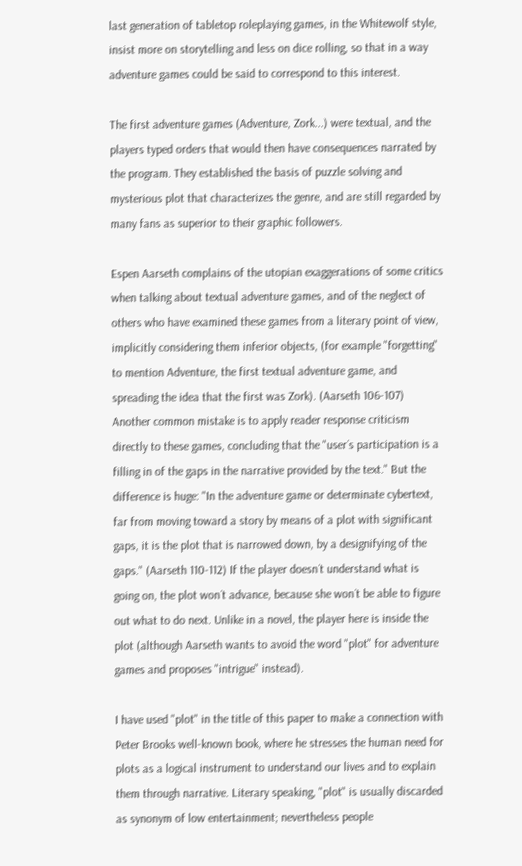last generation of tabletop roleplaying games, in the Whitewolf style, insist more on storytelling and less on dice rolling, so that in a way adventure games could be said to correspond to this interest.

The first adventure games (Adventure, Zork...) were textual, and the players typed orders that would then have consequences narrated by the program. They established the basis of puzzle solving and mysterious plot that characterizes the genre, and are still regarded by many fans as superior to their graphic followers.

Espen Aarseth complains of the utopian exaggerations of some critics when talking about textual adventure games, and of the neglect of others who have examined these games from a literary point of view, implicitly considering them inferior objects, (for example "forgetting" to mention Adventure, the first textual adventure game, and spreading the idea that the first was Zork). (Aarseth 106-107) Another common mistake is to apply reader response criticism directly to these games, concluding that the "user´s participation is a filling in of the gaps in the narrative provided by the text." But the difference is huge: "In the adventure game or determinate cybertext, far from moving toward a story by means of a plot with significant gaps, it is the plot that is narrowed down, by a designifying of the gaps." (Aarseth 110-112) If the player doesn´t understand what is going on, the plot won´t advance, because she won´t be able to figure out what to do next. Unlike in a novel, the player here is inside the plot (although Aarseth wants to avoid the word "plot" for adventure games and proposes "intrigue" instead).

I have used "plot" in the title of this paper to make a connection with Peter Brooks well-known book, where he stresses the human need for plots as a logical instrument to understand our lives and to explain them through narrative. Literary speaking, "plot" is usually discarded as synonym of low entertainment; nevertheless people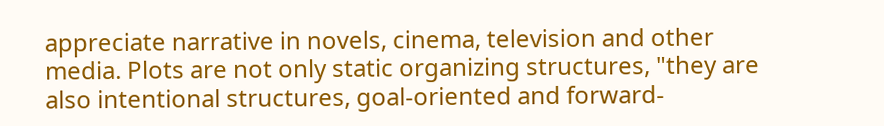appreciate narrative in novels, cinema, television and other media. Plots are not only static organizing structures, "they are also intentional structures, goal-oriented and forward-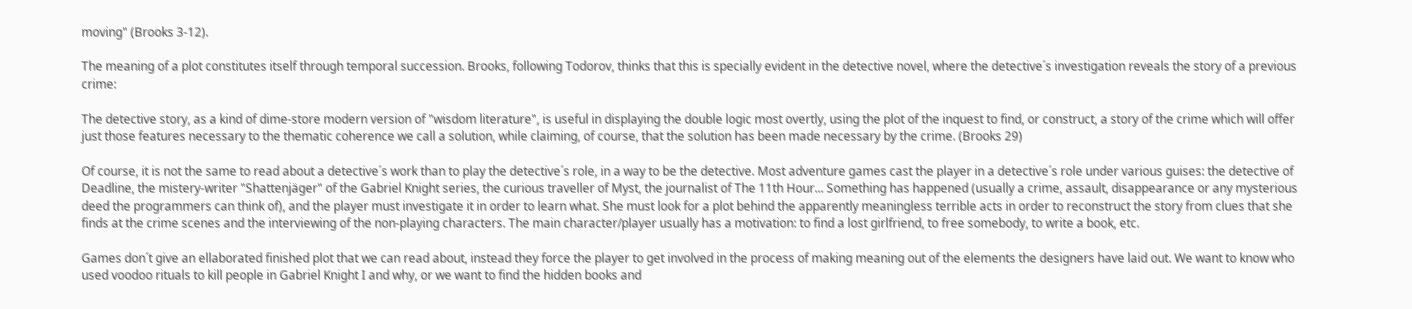moving" (Brooks 3-12).

The meaning of a plot constitutes itself through temporal succession. Brooks, following Todorov, thinks that this is specially evident in the detective novel, where the detective´s investigation reveals the story of a previous crime:

The detective story, as a kind of dime-store modern version of "wisdom literature", is useful in displaying the double logic most overtly, using the plot of the inquest to find, or construct, a story of the crime which will offer just those features necessary to the thematic coherence we call a solution, while claiming, of course, that the solution has been made necessary by the crime. (Brooks 29)

Of course, it is not the same to read about a detective´s work than to play the detective´s role, in a way to be the detective. Most adventure games cast the player in a detective´s role under various guises: the detective of Deadline, the mistery-writer "Shattenjäger" of the Gabriel Knight series, the curious traveller of Myst, the journalist of The 11th Hour... Something has happened (usually a crime, assault, disappearance or any mysterious deed the programmers can think of), and the player must investigate it in order to learn what. She must look for a plot behind the apparently meaningless terrible acts in order to reconstruct the story from clues that she finds at the crime scenes and the interviewing of the non-playing characters. The main character/player usually has a motivation: to find a lost girlfriend, to free somebody, to write a book, etc.

Games don´t give an ellaborated finished plot that we can read about, instead they force the player to get involved in the process of making meaning out of the elements the designers have laid out. We want to know who used voodoo rituals to kill people in Gabriel Knight I and why, or we want to find the hidden books and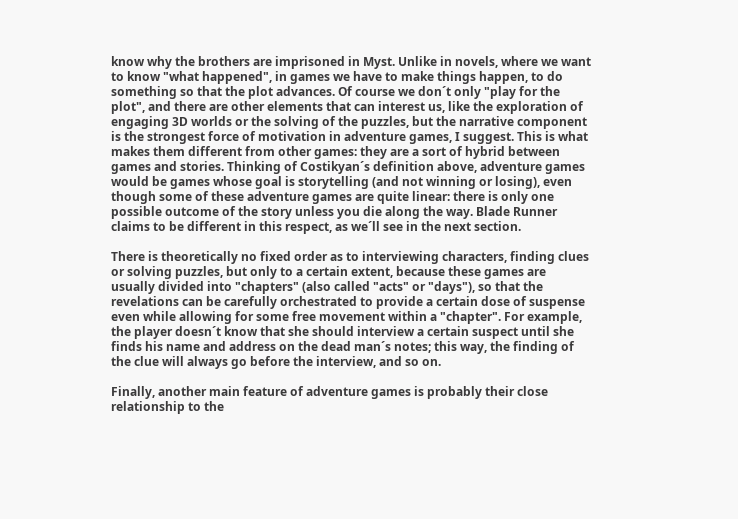know why the brothers are imprisoned in Myst. Unlike in novels, where we want to know "what happened", in games we have to make things happen, to do something so that the plot advances. Of course we don´t only "play for the plot", and there are other elements that can interest us, like the exploration of engaging 3D worlds or the solving of the puzzles, but the narrative component is the strongest force of motivation in adventure games, I suggest. This is what makes them different from other games: they are a sort of hybrid between games and stories. Thinking of Costikyan´s definition above, adventure games would be games whose goal is storytelling (and not winning or losing), even though some of these adventure games are quite linear: there is only one possible outcome of the story unless you die along the way. Blade Runner claims to be different in this respect, as we´ll see in the next section.

There is theoretically no fixed order as to interviewing characters, finding clues or solving puzzles, but only to a certain extent, because these games are usually divided into "chapters" (also called "acts" or "days"), so that the revelations can be carefully orchestrated to provide a certain dose of suspense even while allowing for some free movement within a "chapter". For example, the player doesn´t know that she should interview a certain suspect until she finds his name and address on the dead man´s notes; this way, the finding of the clue will always go before the interview, and so on.

Finally, another main feature of adventure games is probably their close relationship to the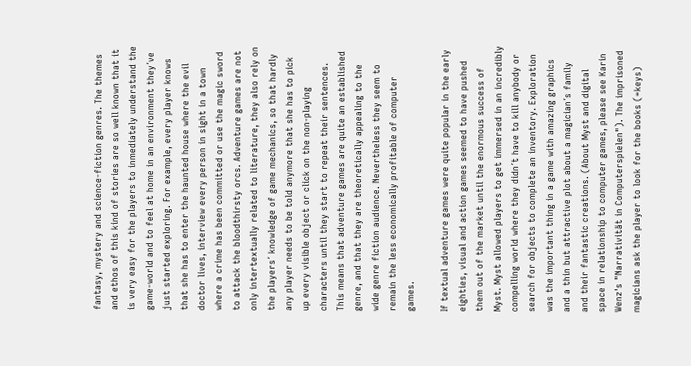fantasy, mystery and science-fiction genres. The themes and ethos of this kind of stories are so well known that it is very easy for the players to inmediately understand the game-world and to feel at home in an environment they´ve just started exploring. For example, every player knows that she has to enter the haunted house where the evil doctor lives, interview every person in sight in a town where a crime has been committed or use the magic sword to attack the bloodthirsty orcs. Adventure games are not only intertextually related to literature, they also rely on the players´ knowledge of game mechanics, so that hardly any player needs to be told anymore that she has to pick up every visible object or click on the non-playing characters until they start to repeat their sentences. This means that adventure games are quite an established genre, and that they are theoretically appealing to the wide genre fiction audience. Nevertheless they seem to remain the less economically profitable of computer games.

If textual adventure games were quite popular in the early eighties, visual and action games seemed to have pushed them out of the market until the enormous success of Myst. Myst allowed players to get immersed in an incredibly compelling world where they didn´t have to kill anybody or search for objects to complete an inventory. Exploration was the important thing in a game with amazing graphics and a thin but attractive plot about a magician´s family and their fantastic creations. (About Myst and digital space in relationship to computer games, please see Karin Wenz's "Narrativität in Computerspielen"). The imprisoned magicians ask the player to look for the books (=keys)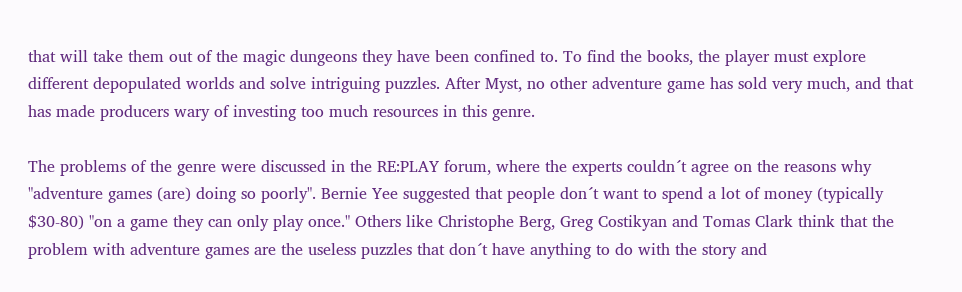that will take them out of the magic dungeons they have been confined to. To find the books, the player must explore different depopulated worlds and solve intriguing puzzles. After Myst, no other adventure game has sold very much, and that has made producers wary of investing too much resources in this genre.

The problems of the genre were discussed in the RE:PLAY forum, where the experts couldn´t agree on the reasons why "adventure games (are) doing so poorly". Bernie Yee suggested that people don´t want to spend a lot of money (typically $30-80) "on a game they can only play once." Others like Christophe Berg, Greg Costikyan and Tomas Clark think that the problem with adventure games are the useless puzzles that don´t have anything to do with the story and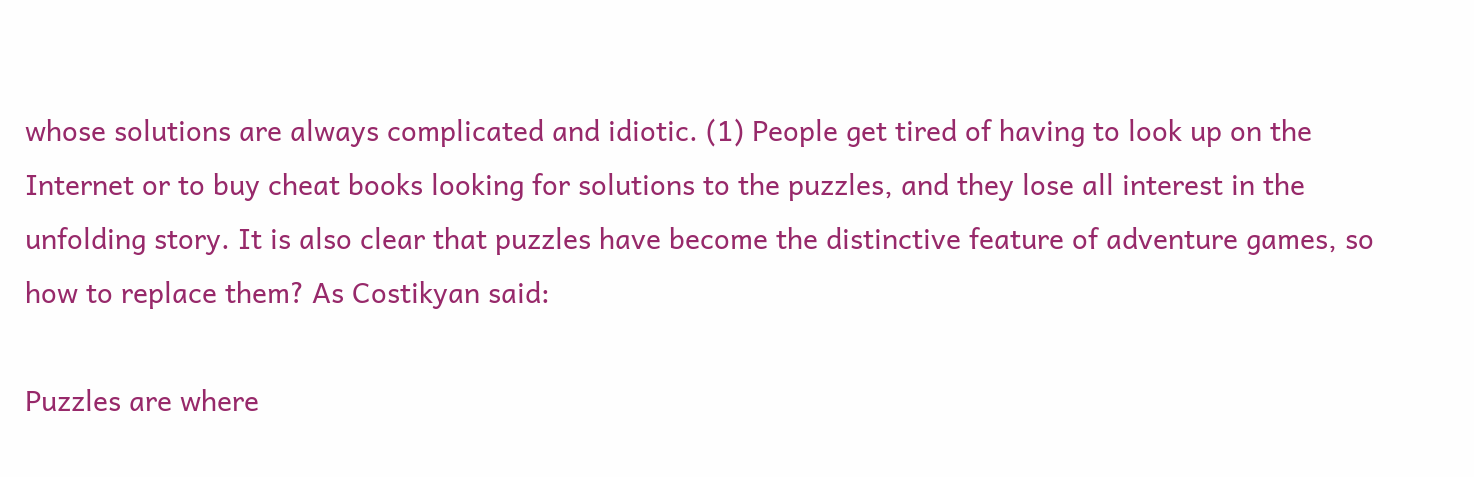whose solutions are always complicated and idiotic. (1) People get tired of having to look up on the Internet or to buy cheat books looking for solutions to the puzzles, and they lose all interest in the unfolding story. It is also clear that puzzles have become the distinctive feature of adventure games, so how to replace them? As Costikyan said:

Puzzles are where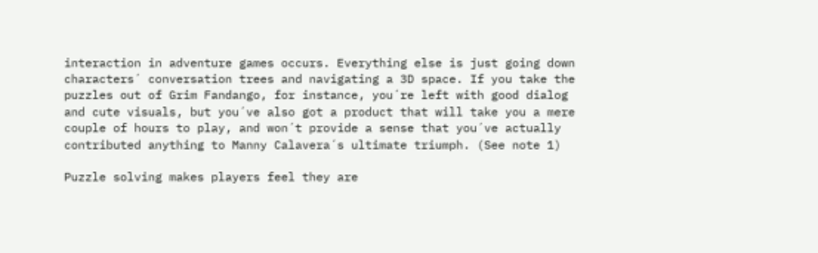interaction in adventure games occurs. Everything else is just going down characters´ conversation trees and navigating a 3D space. If you take the puzzles out of Grim Fandango, for instance, you´re left with good dialog and cute visuals, but you´ve also got a product that will take you a mere couple of hours to play, and won´t provide a sense that you´ve actually contributed anything to Manny Calavera´s ultimate triumph. (See note 1)

Puzzle solving makes players feel they are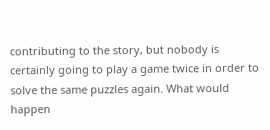contributing to the story, but nobody is certainly going to play a game twice in order to solve the same puzzles again. What would happen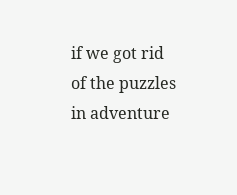if we got rid of the puzzles in adventure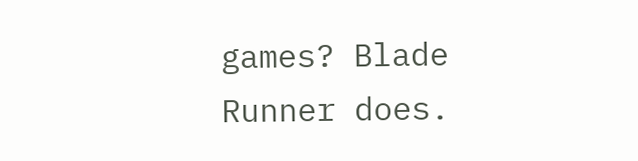games? Blade Runner does.